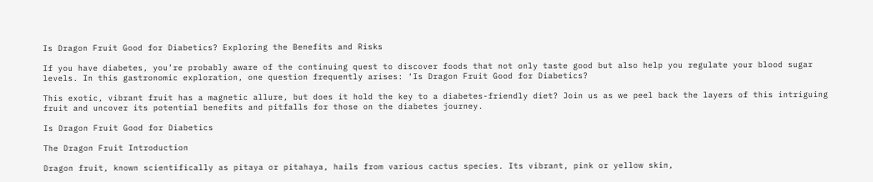Is Dragon Fruit Good for Diabetics? Exploring the Benefits and Risks

If you have diabetes, you’re probably aware of the continuing quest to discover foods that not only taste good but also help you regulate your blood sugar levels. In this gastronomic exploration, one question frequently arises: ‘Is Dragon Fruit Good for Diabetics?

This exotic, vibrant fruit has a magnetic allure, but does it hold the key to a diabetes-friendly diet? Join us as we peel back the layers of this intriguing fruit and uncover its potential benefits and pitfalls for those on the diabetes journey.

Is Dragon Fruit Good for Diabetics

The Dragon Fruit Introduction

Dragon fruit, known scientifically as pitaya or pitahaya, hails from various cactus species. Its vibrant, pink or yellow skin,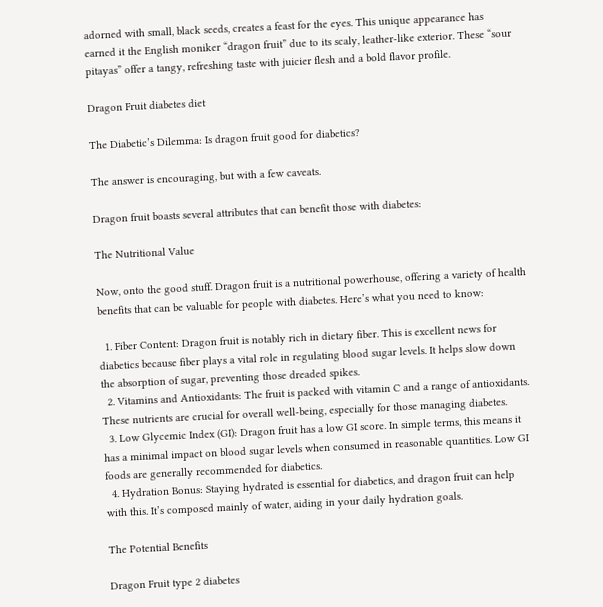adorned with small, black seeds, creates a feast for the eyes. This unique appearance has earned it the English moniker “dragon fruit” due to its scaly, leather-like exterior. These “sour pitayas” offer a tangy, refreshing taste with juicier flesh and a bold flavor profile.

Dragon Fruit diabetes diet

The Diabetic’s Dilemma: Is dragon fruit good for diabetics?

The answer is encouraging, but with a few caveats.

Dragon fruit boasts several attributes that can benefit those with diabetes:

The Nutritional Value

Now, onto the good stuff. Dragon fruit is a nutritional powerhouse, offering a variety of health benefits that can be valuable for people with diabetes. Here’s what you need to know:

  1. Fiber Content: Dragon fruit is notably rich in dietary fiber. This is excellent news for diabetics because fiber plays a vital role in regulating blood sugar levels. It helps slow down the absorption of sugar, preventing those dreaded spikes.
  2. Vitamins and Antioxidants: The fruit is packed with vitamin C and a range of antioxidants. These nutrients are crucial for overall well-being, especially for those managing diabetes.
  3. Low Glycemic Index (GI): Dragon fruit has a low GI score. In simple terms, this means it has a minimal impact on blood sugar levels when consumed in reasonable quantities. Low GI foods are generally recommended for diabetics.
  4. Hydration Bonus: Staying hydrated is essential for diabetics, and dragon fruit can help with this. It’s composed mainly of water, aiding in your daily hydration goals.

The Potential Benefits

Dragon Fruit type 2 diabetes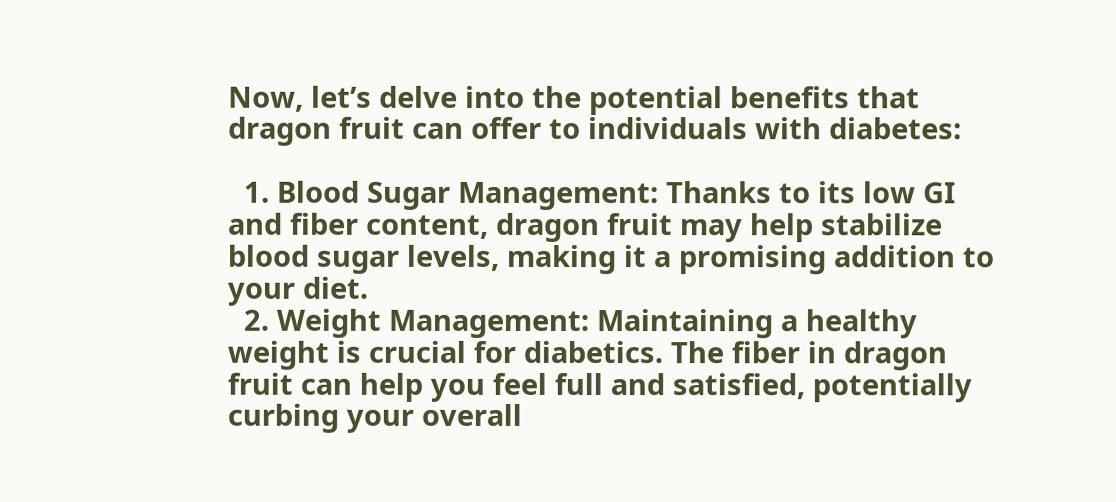Now, let’s delve into the potential benefits that dragon fruit can offer to individuals with diabetes:

  1. Blood Sugar Management: Thanks to its low GI and fiber content, dragon fruit may help stabilize blood sugar levels, making it a promising addition to your diet.
  2. Weight Management: Maintaining a healthy weight is crucial for diabetics. The fiber in dragon fruit can help you feel full and satisfied, potentially curbing your overall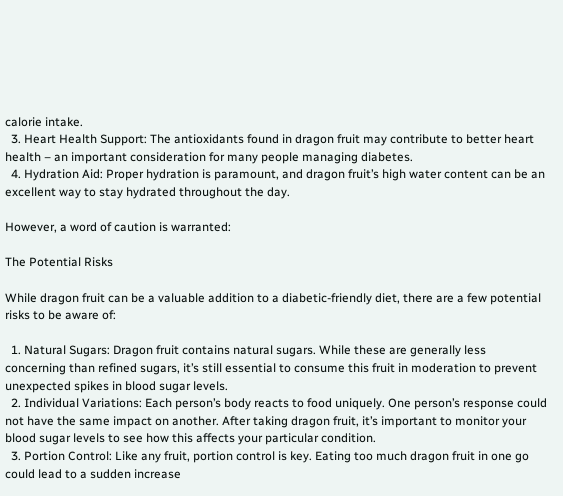calorie intake.
  3. Heart Health Support: The antioxidants found in dragon fruit may contribute to better heart health – an important consideration for many people managing diabetes.
  4. Hydration Aid: Proper hydration is paramount, and dragon fruit’s high water content can be an excellent way to stay hydrated throughout the day.

However, a word of caution is warranted:

The Potential Risks

While dragon fruit can be a valuable addition to a diabetic-friendly diet, there are a few potential risks to be aware of:

  1. Natural Sugars: Dragon fruit contains natural sugars. While these are generally less concerning than refined sugars, it’s still essential to consume this fruit in moderation to prevent unexpected spikes in blood sugar levels.
  2. Individual Variations: Each person’s body reacts to food uniquely. One person’s response could not have the same impact on another. After taking dragon fruit, it’s important to monitor your blood sugar levels to see how this affects your particular condition.
  3. Portion Control: Like any fruit, portion control is key. Eating too much dragon fruit in one go could lead to a sudden increase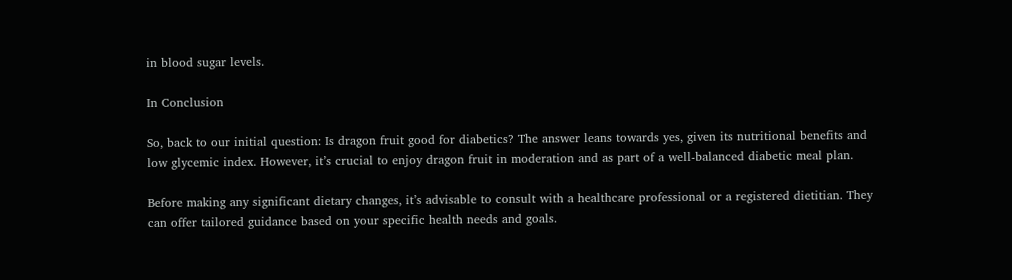in blood sugar levels.

In Conclusion

So, back to our initial question: Is dragon fruit good for diabetics? The answer leans towards yes, given its nutritional benefits and low glycemic index. However, it’s crucial to enjoy dragon fruit in moderation and as part of a well-balanced diabetic meal plan.

Before making any significant dietary changes, it’s advisable to consult with a healthcare professional or a registered dietitian. They can offer tailored guidance based on your specific health needs and goals.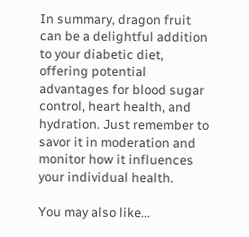In summary, dragon fruit can be a delightful addition to your diabetic diet, offering potential advantages for blood sugar control, heart health, and hydration. Just remember to savor it in moderation and monitor how it influences your individual health.

You may also like...